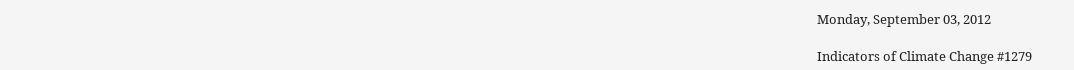Monday, September 03, 2012

Indicators of Climate Change #1279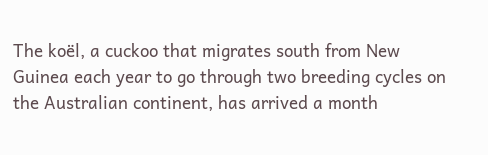The koël, a cuckoo that migrates south from New Guinea each year to go through two breeding cycles on the Australian continent, has arrived a month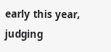early this year, judging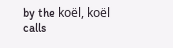by the koël, koël calls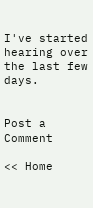I've started hearing over the last few days.


Post a Comment

<< Home